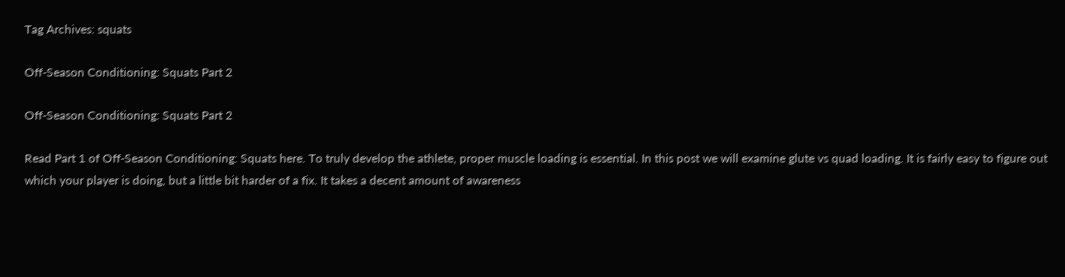Tag Archives: squats

Off-Season Conditioning: Squats Part 2

Off-Season Conditioning: Squats Part 2

Read Part 1 of Off-Season Conditioning: Squats here. To truly develop the athlete, proper muscle loading is essential. In this post we will examine glute vs quad loading. It is fairly easy to figure out which your player is doing, but a little bit harder of a fix. It takes a decent amount of awareness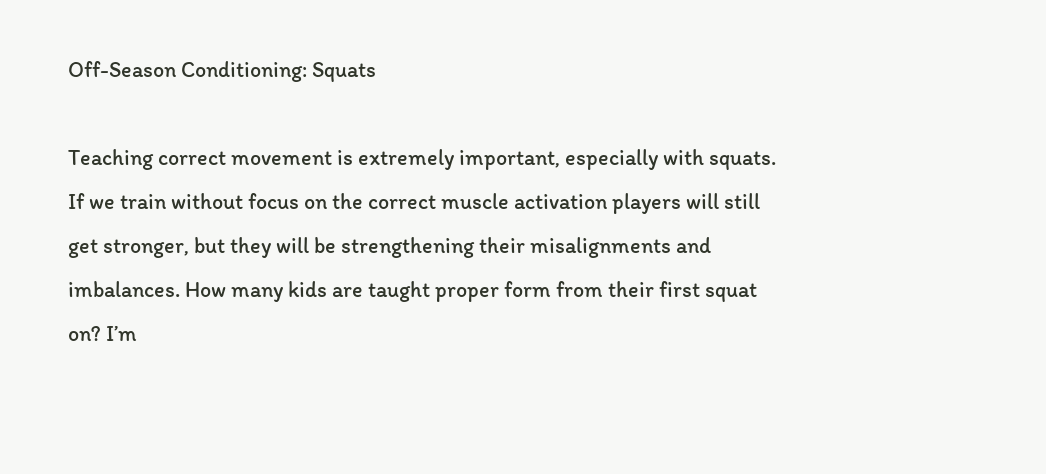Off-Season Conditioning: Squats

Teaching correct movement is extremely important, especially with squats. If we train without focus on the correct muscle activation players will still get stronger, but they will be strengthening their misalignments and imbalances. How many kids are taught proper form from their first squat on? I’m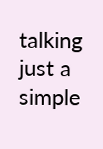talking just a simple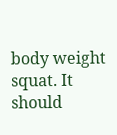body weight squat. It should